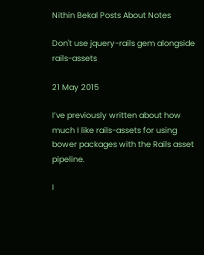Nithin Bekal Posts About Notes

Don't use jquery-rails gem alongside rails-assets

21 May 2015

I’ve previously written about how much I like rails-assets for using bower packages with the Rails asset pipeline.

I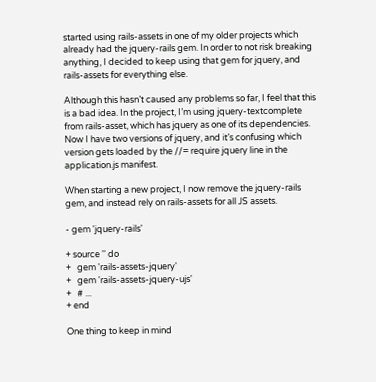started using rails-assets in one of my older projects which already had the jquery-rails gem. In order to not risk breaking anything, I decided to keep using that gem for jquery, and rails-assets for everything else.

Although this hasn’t caused any problems so far, I feel that this is a bad idea. In the project, I’m using jquery-textcomplete from rails-asset, which has jquery as one of its dependencies. Now I have two versions of jquery, and it’s confusing which version gets loaded by the //= require jquery line in the application.js manifest.

When starting a new project, I now remove the jquery-rails gem, and instead rely on rails-assets for all JS assets.

- gem 'jquery-rails'

+ source '' do
+   gem 'rails-assets-jquery'
+   gem 'rails-assets-jquery-ujs'
+   # ...
+ end

One thing to keep in mind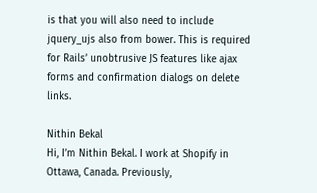is that you will also need to include jquery_ujs also from bower. This is required for Rails’ unobtrusive JS features like ajax forms and confirmation dialogs on delete links.

Nithin Bekal
Hi, I’m Nithin Bekal. I work at Shopify in Ottawa, Canada. Previously,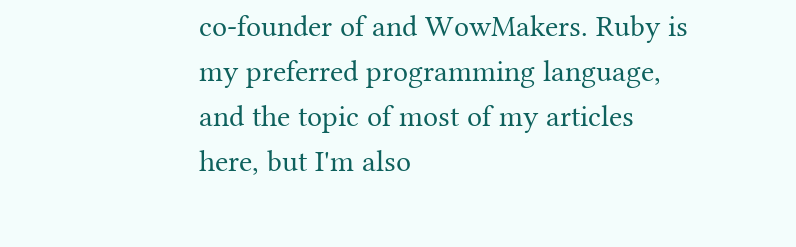co-founder of and WowMakers. Ruby is my preferred programming language, and the topic of most of my articles here, but I'm also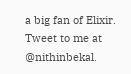a big fan of Elixir. Tweet to me at @nithinbekal.